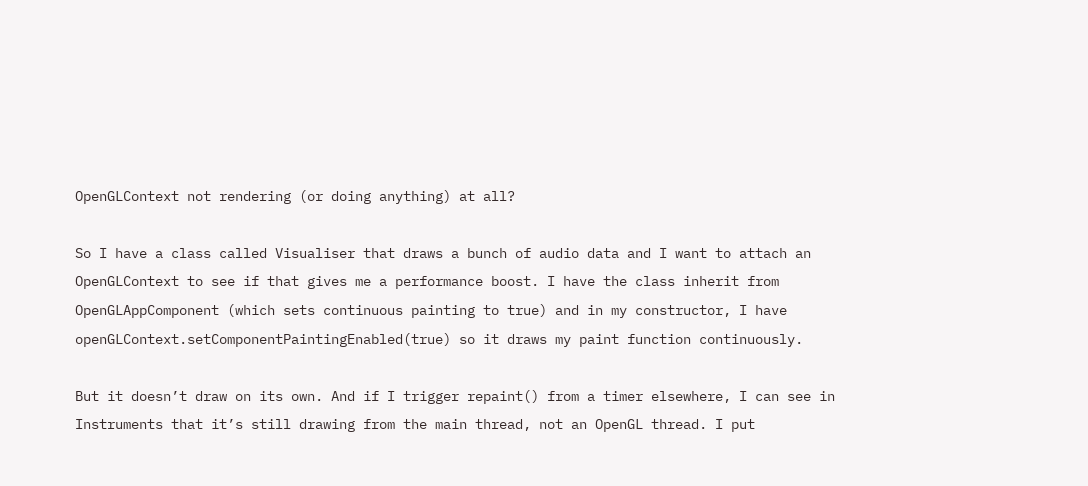OpenGLContext not rendering (or doing anything) at all?

So I have a class called Visualiser that draws a bunch of audio data and I want to attach an OpenGLContext to see if that gives me a performance boost. I have the class inherit from OpenGLAppComponent (which sets continuous painting to true) and in my constructor, I have openGLContext.setComponentPaintingEnabled(true) so it draws my paint function continuously.

But it doesn’t draw on its own. And if I trigger repaint() from a timer elsewhere, I can see in Instruments that it’s still drawing from the main thread, not an OpenGL thread. I put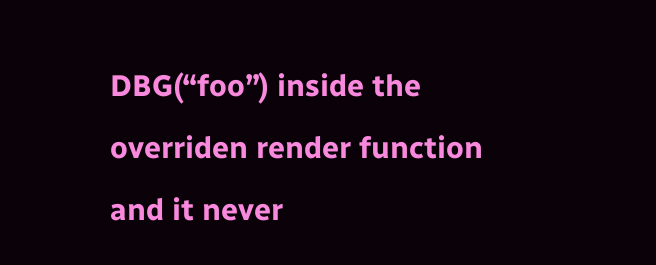DBG(“foo”) inside the overriden render function and it never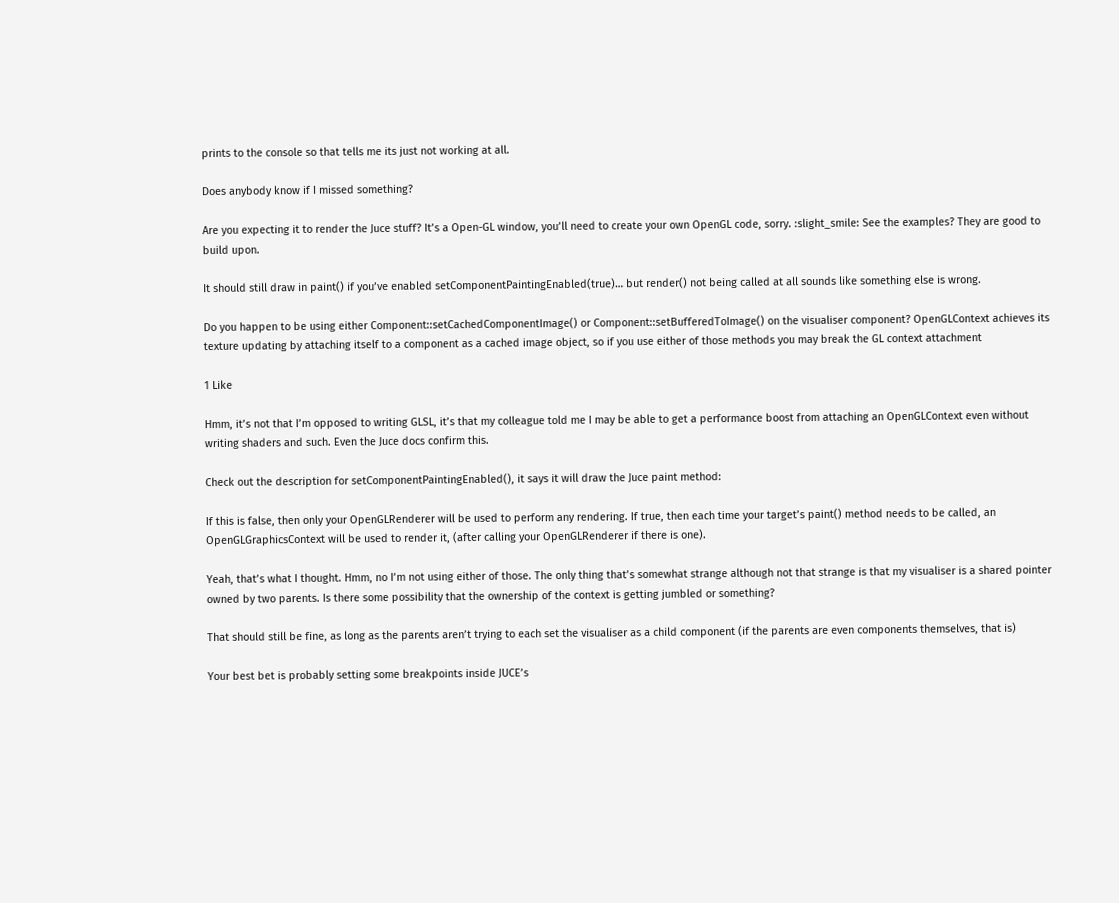prints to the console so that tells me its just not working at all.

Does anybody know if I missed something?

Are you expecting it to render the Juce stuff? It’s a Open-GL window, you’ll need to create your own OpenGL code, sorry. :slight_smile: See the examples? They are good to build upon.

It should still draw in paint() if you’ve enabled setComponentPaintingEnabled(true)… but render() not being called at all sounds like something else is wrong.

Do you happen to be using either Component::setCachedComponentImage() or Component::setBufferedToImage() on the visualiser component? OpenGLContext achieves its texture updating by attaching itself to a component as a cached image object, so if you use either of those methods you may break the GL context attachment

1 Like

Hmm, it’s not that I’m opposed to writing GLSL, it’s that my colleague told me I may be able to get a performance boost from attaching an OpenGLContext even without writing shaders and such. Even the Juce docs confirm this.

Check out the description for setComponentPaintingEnabled(), it says it will draw the Juce paint method:

If this is false, then only your OpenGLRenderer will be used to perform any rendering. If true, then each time your target’s paint() method needs to be called, an OpenGLGraphicsContext will be used to render it, (after calling your OpenGLRenderer if there is one).

Yeah, that’s what I thought. Hmm, no I’m not using either of those. The only thing that’s somewhat strange although not that strange is that my visualiser is a shared pointer owned by two parents. Is there some possibility that the ownership of the context is getting jumbled or something?

That should still be fine, as long as the parents aren’t trying to each set the visualiser as a child component (if the parents are even components themselves, that is)

Your best bet is probably setting some breakpoints inside JUCE’s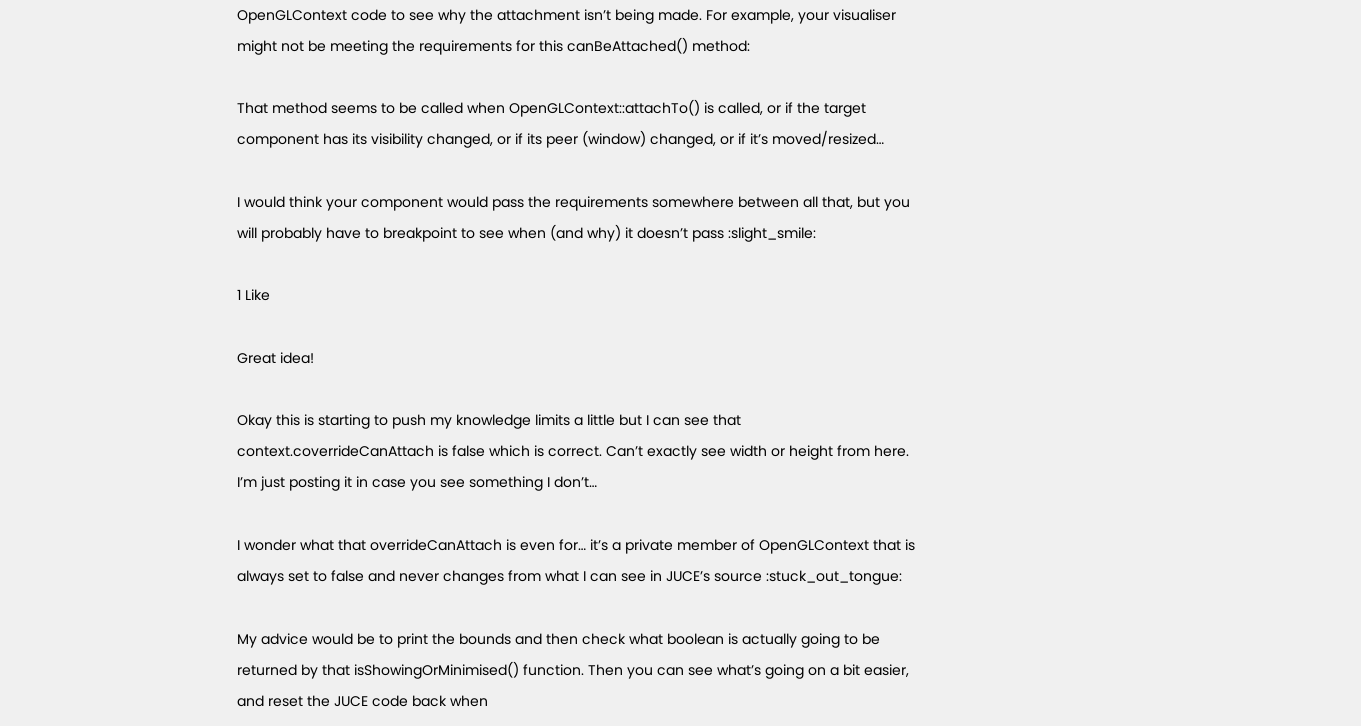OpenGLContext code to see why the attachment isn’t being made. For example, your visualiser might not be meeting the requirements for this canBeAttached() method:

That method seems to be called when OpenGLContext::attachTo() is called, or if the target component has its visibility changed, or if its peer (window) changed, or if it’s moved/resized…

I would think your component would pass the requirements somewhere between all that, but you will probably have to breakpoint to see when (and why) it doesn’t pass :slight_smile:

1 Like

Great idea!

Okay this is starting to push my knowledge limits a little but I can see that context.coverrideCanAttach is false which is correct. Can’t exactly see width or height from here. I’m just posting it in case you see something I don’t…

I wonder what that overrideCanAttach is even for… it’s a private member of OpenGLContext that is always set to false and never changes from what I can see in JUCE’s source :stuck_out_tongue:

My advice would be to print the bounds and then check what boolean is actually going to be returned by that isShowingOrMinimised() function. Then you can see what’s going on a bit easier, and reset the JUCE code back when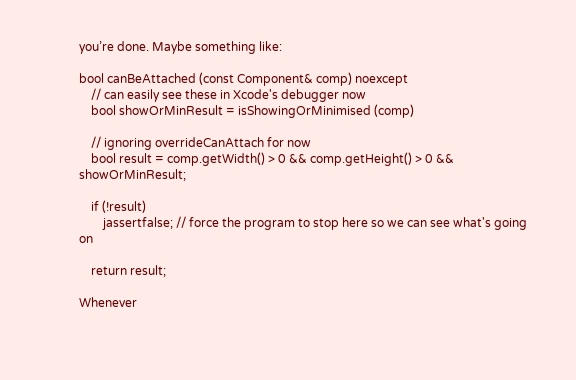you’re done. Maybe something like:

bool canBeAttached (const Component& comp) noexcept
    // can easily see these in Xcode's debugger now
    bool showOrMinResult = isShowingOrMinimised (comp)

    // ignoring overrideCanAttach for now
    bool result = comp.getWidth() > 0 && comp.getHeight() > 0 && showOrMinResult;

    if (!result)
        jassertfalse; // force the program to stop here so we can see what's going on

    return result;

Whenever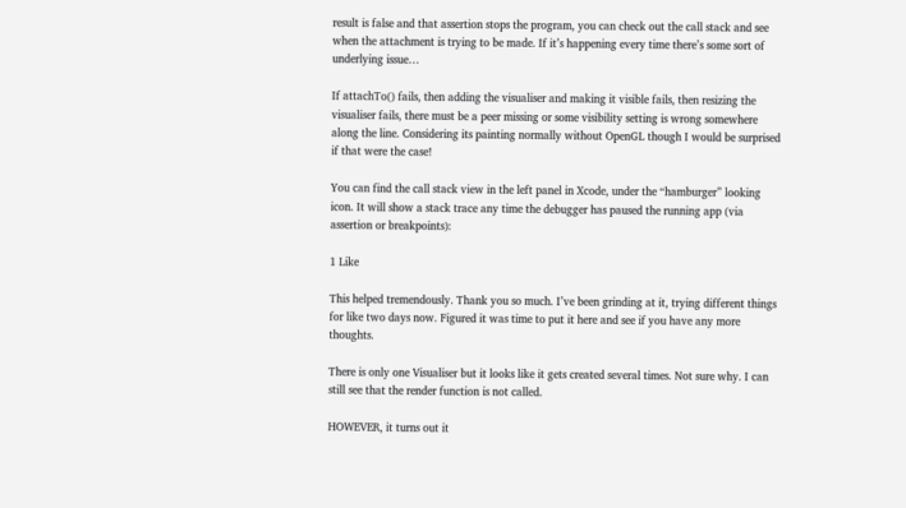result is false and that assertion stops the program, you can check out the call stack and see when the attachment is trying to be made. If it’s happening every time there’s some sort of underlying issue…

If attachTo() fails, then adding the visualiser and making it visible fails, then resizing the visualiser fails, there must be a peer missing or some visibility setting is wrong somewhere along the line. Considering its painting normally without OpenGL though I would be surprised if that were the case!

You can find the call stack view in the left panel in Xcode, under the “hamburger” looking icon. It will show a stack trace any time the debugger has paused the running app (via assertion or breakpoints):

1 Like

This helped tremendously. Thank you so much. I’ve been grinding at it, trying different things for like two days now. Figured it was time to put it here and see if you have any more thoughts.

There is only one Visualiser but it looks like it gets created several times. Not sure why. I can still see that the render function is not called.

HOWEVER, it turns out it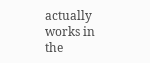actually works in the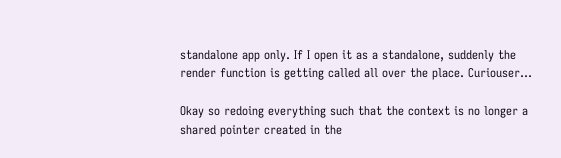standalone app only. If I open it as a standalone, suddenly the render function is getting called all over the place. Curiouser…

Okay so redoing everything such that the context is no longer a shared pointer created in the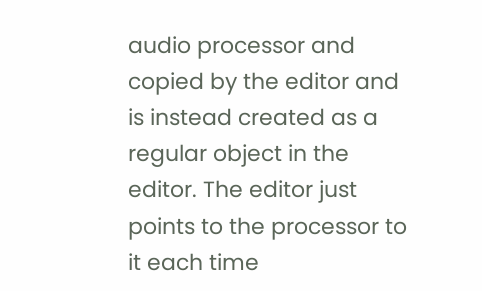audio processor and copied by the editor and is instead created as a regular object in the editor. The editor just points to the processor to it each time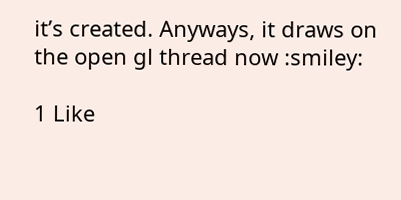it’s created. Anyways, it draws on the open gl thread now :smiley:

1 Like